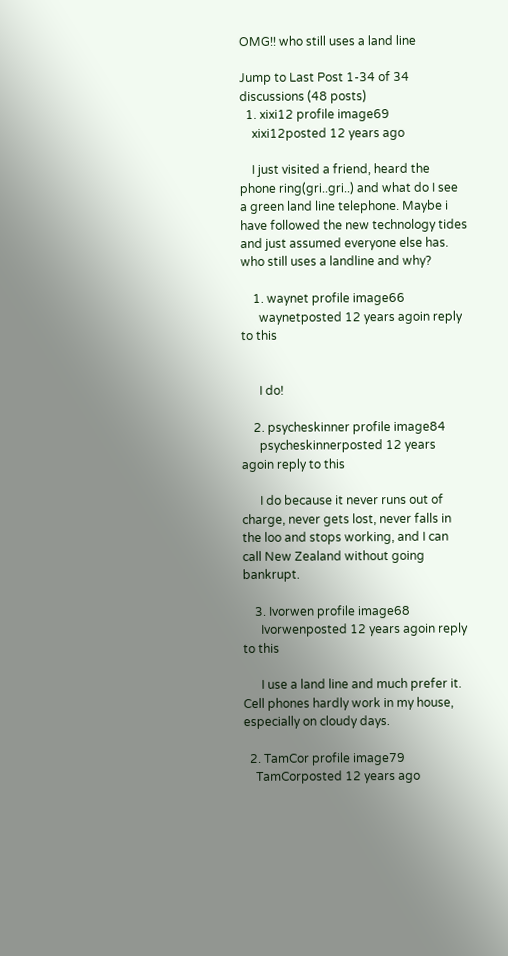OMG!! who still uses a land line

Jump to Last Post 1-34 of 34 discussions (48 posts)
  1. xixi12 profile image69
    xixi12posted 12 years ago

    I just visited a friend, heard the phone ring(gri..gri..) and what do I see a green land line telephone. Maybe i have followed the new technology tides and just assumed everyone else has. who still uses a landline and why?

    1. waynet profile image66
      waynetposted 12 years agoin reply to this


      I do!

    2. psycheskinner profile image84
      psycheskinnerposted 12 years agoin reply to this

      I do because it never runs out of charge, never gets lost, never falls in the loo and stops working, and I can call New Zealand without going bankrupt.

    3. Ivorwen profile image68
      Ivorwenposted 12 years agoin reply to this

      I use a land line and much prefer it.  Cell phones hardly work in my house, especially on cloudy days.

  2. TamCor profile image79
    TamCorposted 12 years ago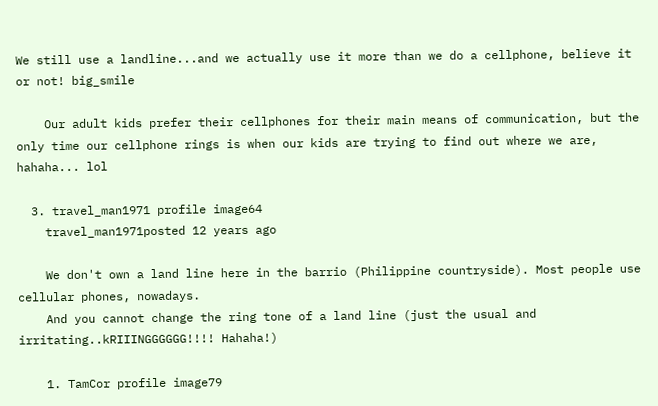We still use a landline...and we actually use it more than we do a cellphone, believe it or not! big_smile

    Our adult kids prefer their cellphones for their main means of communication, but the only time our cellphone rings is when our kids are trying to find out where we are, hahaha... lol

  3. travel_man1971 profile image64
    travel_man1971posted 12 years ago

    We don't own a land line here in the barrio (Philippine countryside). Most people use cellular phones, nowadays.
    And you cannot change the ring tone of a land line (just the usual and irritating..kRIIINGGGGGG!!!! Hahaha!)

    1. TamCor profile image79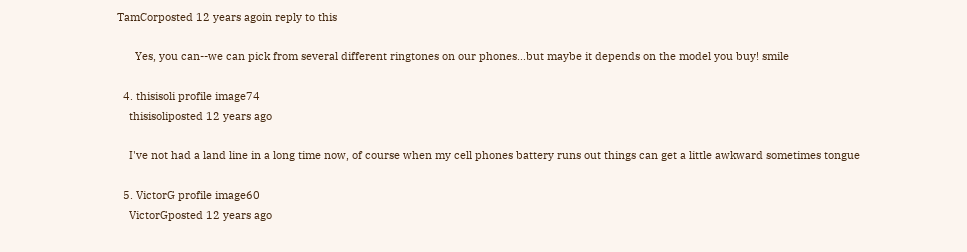TamCorposted 12 years agoin reply to this

      Yes, you can--we can pick from several different ringtones on our phones...but maybe it depends on the model you buy! smile

  4. thisisoli profile image74
    thisisoliposted 12 years ago

    I've not had a land line in a long time now, of course when my cell phones battery runs out things can get a little awkward sometimes tongue

  5. VictorG profile image60
    VictorGposted 12 years ago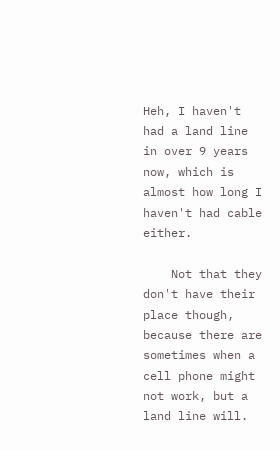Heh, I haven't had a land line in over 9 years now, which is almost how long I haven't had cable either.

    Not that they don't have their place though, because there are sometimes when a cell phone might not work, but a land line will.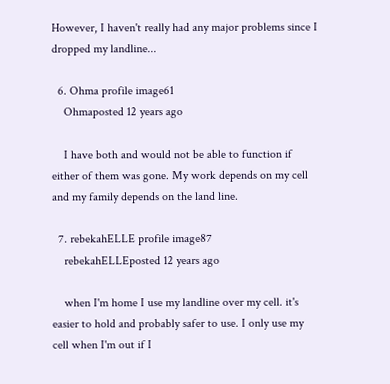However, I haven't really had any major problems since I dropped my landline...

  6. Ohma profile image61
    Ohmaposted 12 years ago

    I have both and would not be able to function if either of them was gone. My work depends on my cell and my family depends on the land line.

  7. rebekahELLE profile image87
    rebekahELLEposted 12 years ago

    when I'm home I use my landline over my cell. it's easier to hold and probably safer to use. I only use my cell when I'm out if I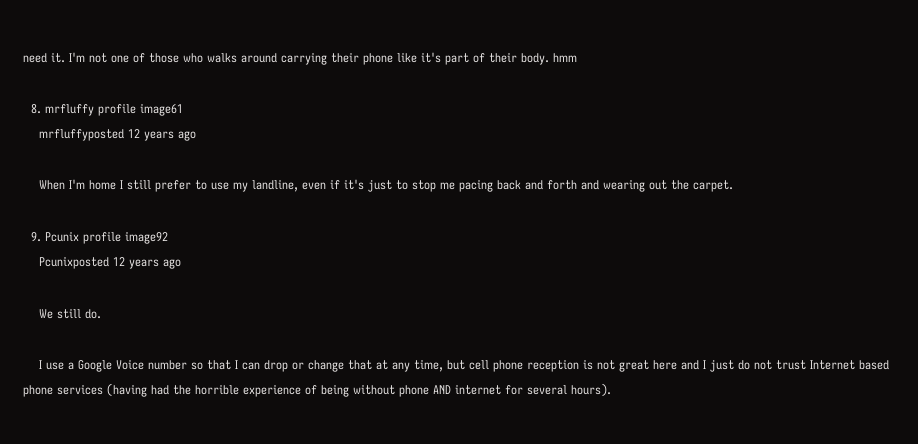need it. I'm not one of those who walks around carrying their phone like it's part of their body. hmm

  8. mrfluffy profile image61
    mrfluffyposted 12 years ago

    When I'm home I still prefer to use my landline, even if it's just to stop me pacing back and forth and wearing out the carpet.

  9. Pcunix profile image92
    Pcunixposted 12 years ago

    We still do.

    I use a Google Voice number so that I can drop or change that at any time, but cell phone reception is not great here and I just do not trust Internet based phone services (having had the horrible experience of being without phone AND internet for several hours).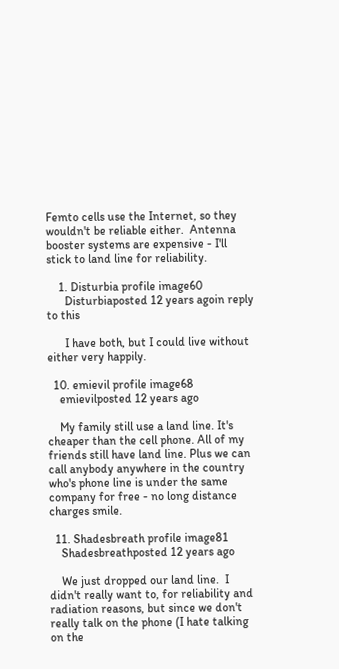Femto cells use the Internet, so they wouldn't be reliable either.  Antenna booster systems are expensive - I'll stick to land line for reliability.

    1. Disturbia profile image60
      Disturbiaposted 12 years agoin reply to this

      I have both, but I could live without either very happily.

  10. emievil profile image68
    emievilposted 12 years ago

    My family still use a land line. It's cheaper than the cell phone. All of my friends still have land line. Plus we can call anybody anywhere in the country who's phone line is under the same company for free - no long distance charges smile.

  11. Shadesbreath profile image81
    Shadesbreathposted 12 years ago

    We just dropped our land line.  I didn't really want to, for reliability and radiation reasons, but since we don't really talk on the phone (I hate talking on the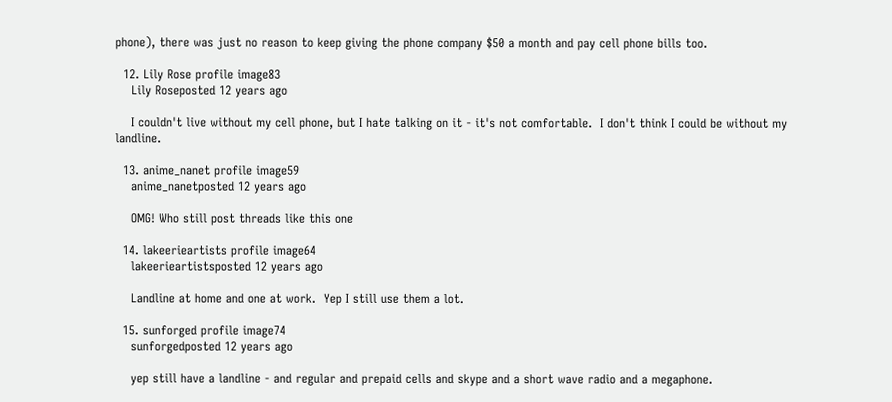phone), there was just no reason to keep giving the phone company $50 a month and pay cell phone bills too.

  12. Lily Rose profile image83
    Lily Roseposted 12 years ago

    I couldn't live without my cell phone, but I hate talking on it - it's not comfortable.  I don't think I could be without my landline.

  13. anime_nanet profile image59
    anime_nanetposted 12 years ago

    OMG! Who still post threads like this one

  14. lakeerieartists profile image64
    lakeerieartistsposted 12 years ago

    Landline at home and one at work.  Yep I still use them a lot.

  15. sunforged profile image74
    sunforgedposted 12 years ago

    yep still have a landline - and regular and prepaid cells and skype and a short wave radio and a megaphone.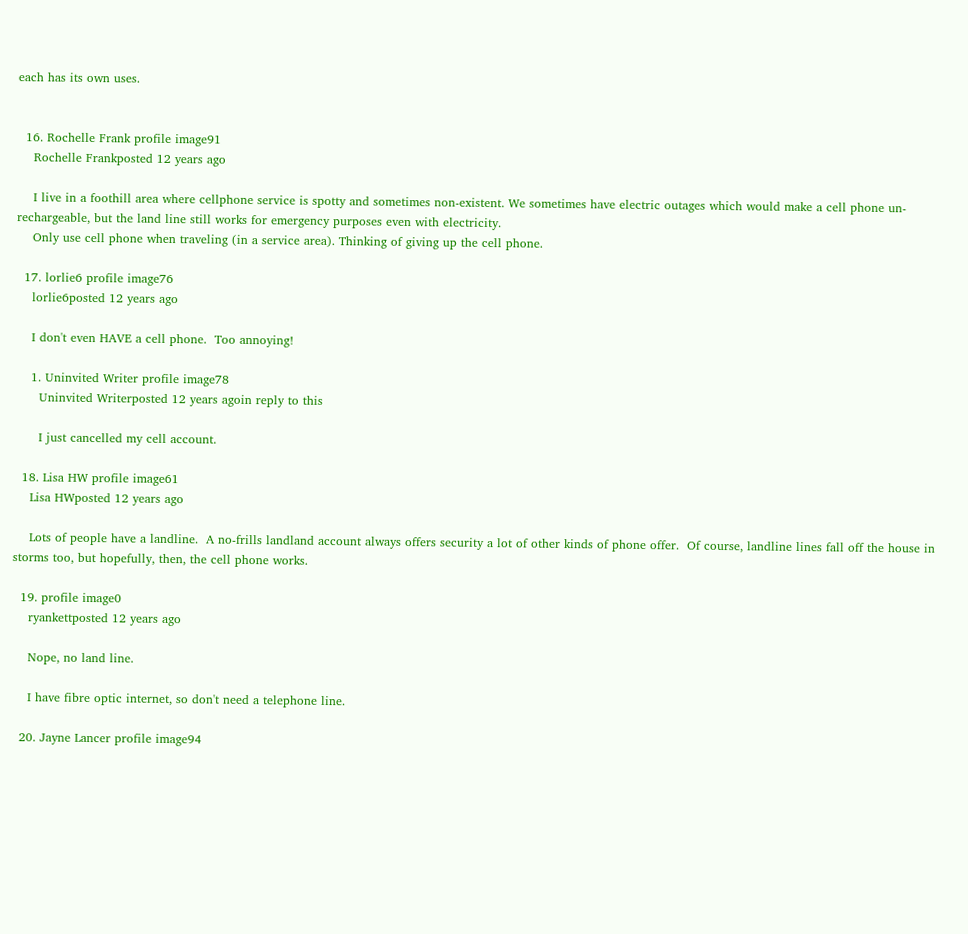each has its own uses.


  16. Rochelle Frank profile image91
    Rochelle Frankposted 12 years ago

    I live in a foothill area where cellphone service is spotty and sometimes non-existent. We sometimes have electric outages which would make a cell phone un-rechargeable, but the land line still works for emergency purposes even with electricity.
    Only use cell phone when traveling (in a service area). Thinking of giving up the cell phone.

  17. lorlie6 profile image76
    lorlie6posted 12 years ago

    I don't even HAVE a cell phone.  Too annoying!

    1. Uninvited Writer profile image78
      Uninvited Writerposted 12 years agoin reply to this

      I just cancelled my cell account.

  18. Lisa HW profile image61
    Lisa HWposted 12 years ago

    Lots of people have a landline.  A no-frills landland account always offers security a lot of other kinds of phone offer.  Of course, landline lines fall off the house in storms too, but hopefully, then, the cell phone works.

  19. profile image0
    ryankettposted 12 years ago

    Nope, no land line.

    I have fibre optic internet, so don't need a telephone line.

  20. Jayne Lancer profile image94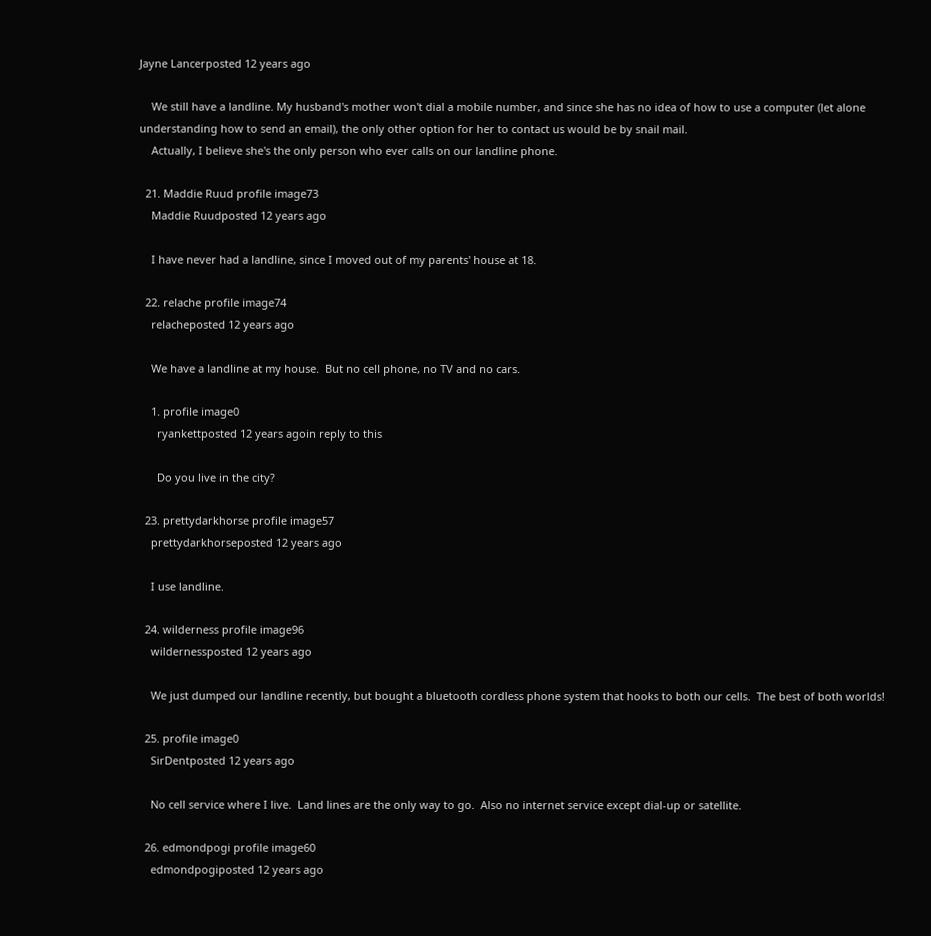Jayne Lancerposted 12 years ago

    We still have a landline. My husband's mother won't dial a mobile number, and since she has no idea of how to use a computer (let alone understanding how to send an email), the only other option for her to contact us would be by snail mail.
    Actually, I believe she's the only person who ever calls on our landline phone.

  21. Maddie Ruud profile image73
    Maddie Ruudposted 12 years ago

    I have never had a landline, since I moved out of my parents' house at 18.

  22. relache profile image74
    relacheposted 12 years ago

    We have a landline at my house.  But no cell phone, no TV and no cars.

    1. profile image0
      ryankettposted 12 years agoin reply to this

      Do you live in the city?

  23. prettydarkhorse profile image57
    prettydarkhorseposted 12 years ago

    I use landline.

  24. wilderness profile image96
    wildernessposted 12 years ago

    We just dumped our landline recently, but bought a bluetooth cordless phone system that hooks to both our cells.  The best of both worlds!

  25. profile image0
    SirDentposted 12 years ago

    No cell service where I live.  Land lines are the only way to go.  Also no internet service except dial-up or satellite.

  26. edmondpogi profile image60
    edmondpogiposted 12 years ago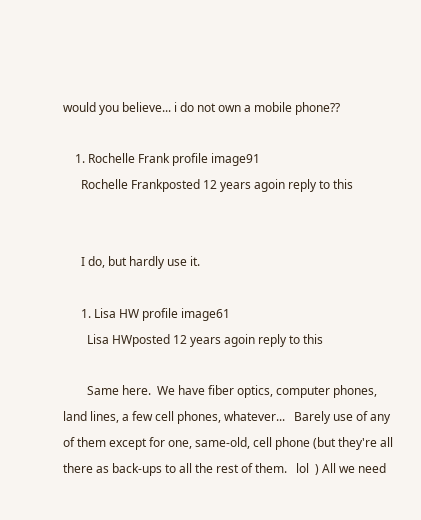would you believe... i do not own a mobile phone??

    1. Rochelle Frank profile image91
      Rochelle Frankposted 12 years agoin reply to this


      I do, but hardly use it.

      1. Lisa HW profile image61
        Lisa HWposted 12 years agoin reply to this

        Same here.  We have fiber optics, computer phones, land lines, a few cell phones, whatever...   Barely use of any of them except for one, same-old, cell phone (but they're all there as back-ups to all the rest of them.   lol  ) All we need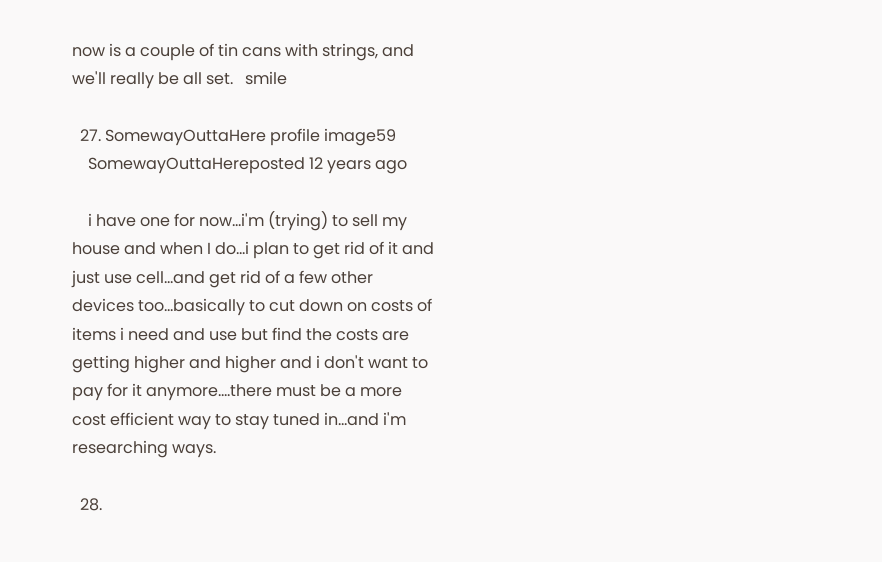now is a couple of tin cans with strings, and we'll really be all set.   smile

  27. SomewayOuttaHere profile image59
    SomewayOuttaHereposted 12 years ago

    i have one for now...i'm (trying) to sell my house and when I do...i plan to get rid of it and just use cell...and get rid of a few other devices too...basically to cut down on costs of items i need and use but find the costs are getting higher and higher and i don't want to pay for it anymore....there must be a more cost efficient way to stay tuned in...and i'm researching ways.

  28.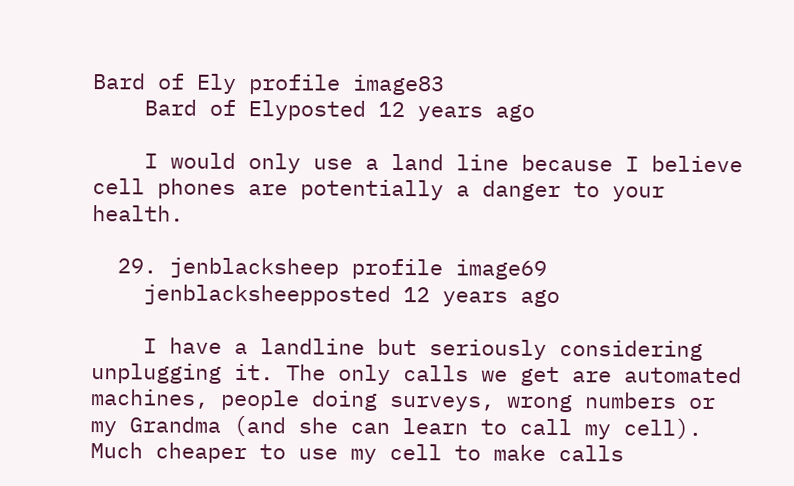Bard of Ely profile image83
    Bard of Elyposted 12 years ago

    I would only use a land line because I believe cell phones are potentially a danger to your health.

  29. jenblacksheep profile image69
    jenblacksheepposted 12 years ago

    I have a landline but seriously considering unplugging it. The only calls we get are automated machines, people doing surveys, wrong numbers or my Grandma (and she can learn to call my cell). Much cheaper to use my cell to make calls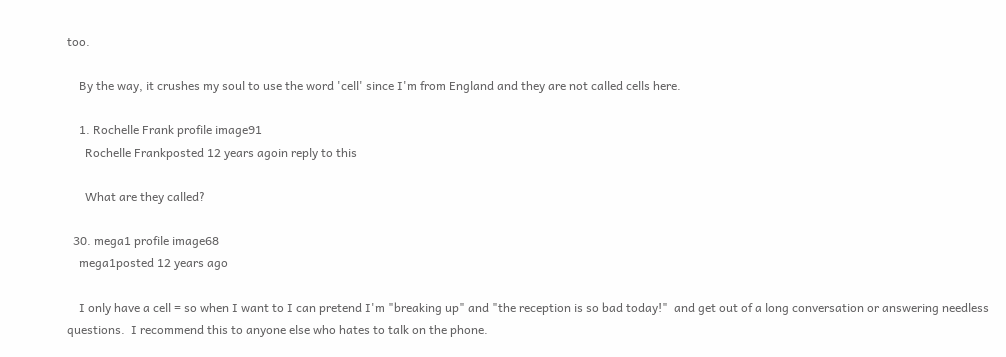too.

    By the way, it crushes my soul to use the word 'cell' since I'm from England and they are not called cells here.

    1. Rochelle Frank profile image91
      Rochelle Frankposted 12 years agoin reply to this

      What are they called?

  30. mega1 profile image68
    mega1posted 12 years ago

    I only have a cell = so when I want to I can pretend I'm "breaking up" and "the reception is so bad today!"  and get out of a long conversation or answering needless questions.  I recommend this to anyone else who hates to talk on the phone.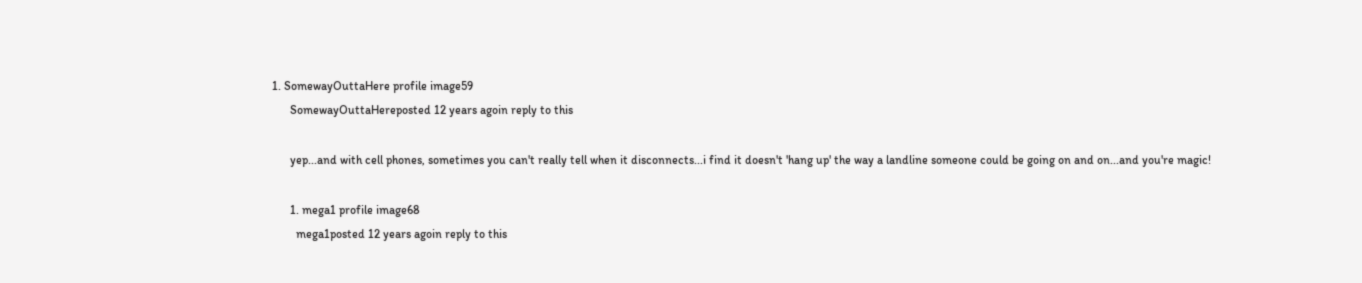1. SomewayOuttaHere profile image59
      SomewayOuttaHereposted 12 years agoin reply to this

      yep...and with cell phones, sometimes you can't really tell when it disconnects...i find it doesn't 'hang up' the way a landline someone could be going on and on...and you're magic!

      1. mega1 profile image68
        mega1posted 12 years agoin reply to this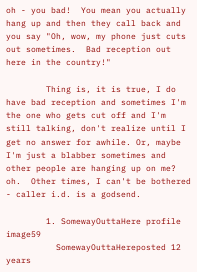oh - you bad!  You mean you actually hang up and then they call back and you say "Oh, wow, my phone just cuts out sometimes.  Bad reception out here in the country!"

        Thing is, it is true, I do have bad reception and sometimes I'm the one who gets cut off and I'm still talking, don't realize until I get no answer for awhile. Or, maybe I'm just a blabber sometimes and other people are hanging up on me? oh.  Other times, I can't be bothered - caller i.d. is a godsend.

        1. SomewayOuttaHere profile image59
          SomewayOuttaHereposted 12 years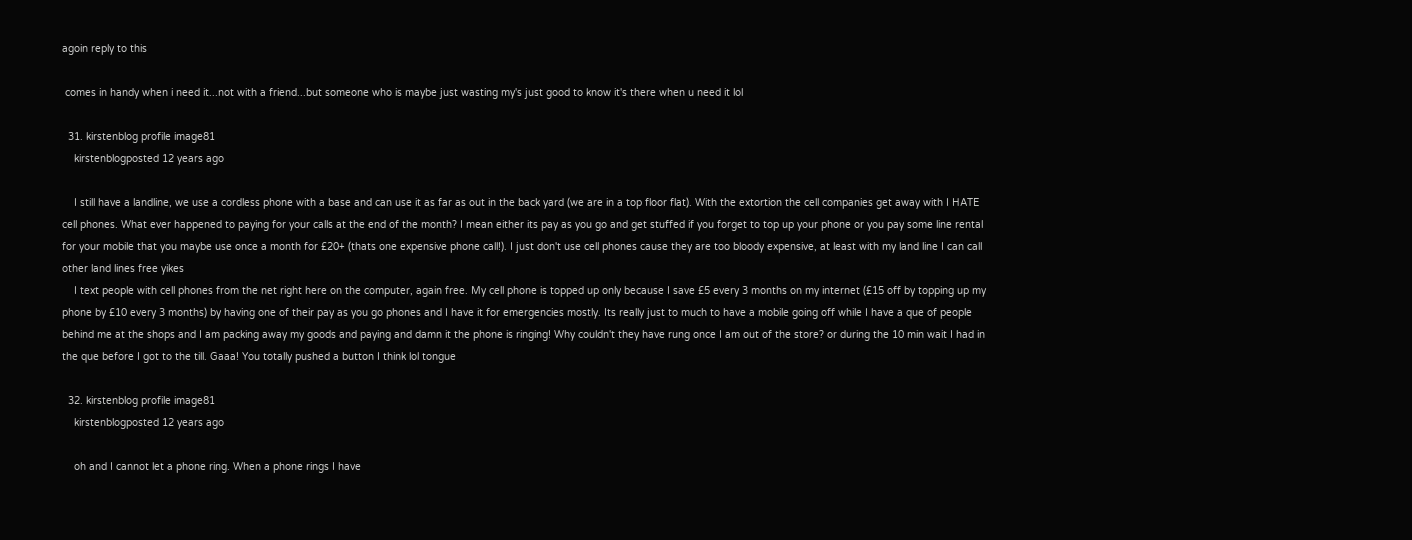agoin reply to this

 comes in handy when i need it...not with a friend...but someone who is maybe just wasting my's just good to know it's there when u need it lol

  31. kirstenblog profile image81
    kirstenblogposted 12 years ago

    I still have a landline, we use a cordless phone with a base and can use it as far as out in the back yard (we are in a top floor flat). With the extortion the cell companies get away with I HATE cell phones. What ever happened to paying for your calls at the end of the month? I mean either its pay as you go and get stuffed if you forget to top up your phone or you pay some line rental for your mobile that you maybe use once a month for £20+ (thats one expensive phone call!). I just don't use cell phones cause they are too bloody expensive, at least with my land line I can call other land lines free yikes
    I text people with cell phones from the net right here on the computer, again free. My cell phone is topped up only because I save £5 every 3 months on my internet (£15 off by topping up my phone by £10 every 3 months) by having one of their pay as you go phones and I have it for emergencies mostly. Its really just to much to have a mobile going off while I have a que of people behind me at the shops and I am packing away my goods and paying and damn it the phone is ringing! Why couldn't they have rung once I am out of the store? or during the 10 min wait I had in the que before I got to the till. Gaaa! You totally pushed a button I think lol tongue

  32. kirstenblog profile image81
    kirstenblogposted 12 years ago

    oh and I cannot let a phone ring. When a phone rings I have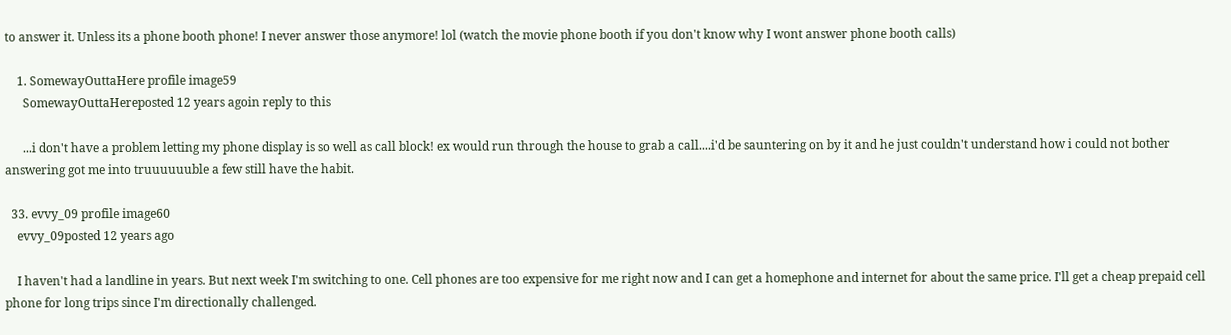to answer it. Unless its a phone booth phone! I never answer those anymore! lol (watch the movie phone booth if you don't know why I wont answer phone booth calls)

    1. SomewayOuttaHere profile image59
      SomewayOuttaHereposted 12 years agoin reply to this

      ...i don't have a problem letting my phone display is so well as call block! ex would run through the house to grab a call....i'd be sauntering on by it and he just couldn't understand how i could not bother answering got me into truuuuuuble a few still have the habit.

  33. evvy_09 profile image60
    evvy_09posted 12 years ago

    I haven't had a landline in years. But next week I'm switching to one. Cell phones are too expensive for me right now and I can get a homephone and internet for about the same price. I'll get a cheap prepaid cell phone for long trips since I'm directionally challenged.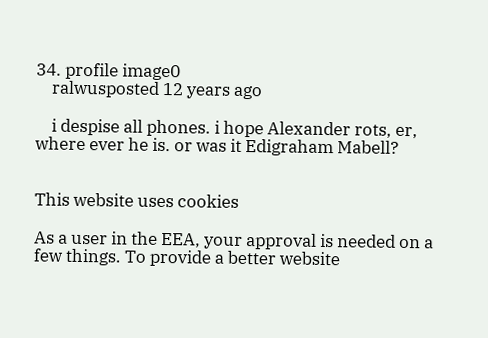34. profile image0
    ralwusposted 12 years ago

    i despise all phones. i hope Alexander rots, er, where ever he is. or was it Edigraham Mabell?


This website uses cookies

As a user in the EEA, your approval is needed on a few things. To provide a better website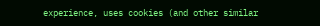experience, uses cookies (and other similar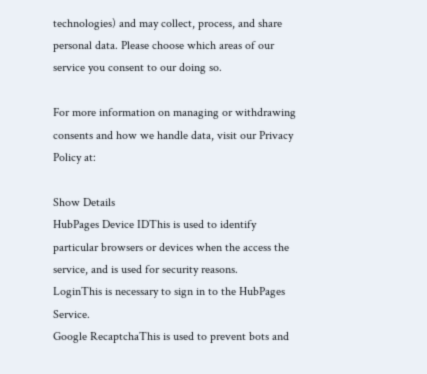technologies) and may collect, process, and share personal data. Please choose which areas of our service you consent to our doing so.

For more information on managing or withdrawing consents and how we handle data, visit our Privacy Policy at:

Show Details
HubPages Device IDThis is used to identify particular browsers or devices when the access the service, and is used for security reasons.
LoginThis is necessary to sign in to the HubPages Service.
Google RecaptchaThis is used to prevent bots and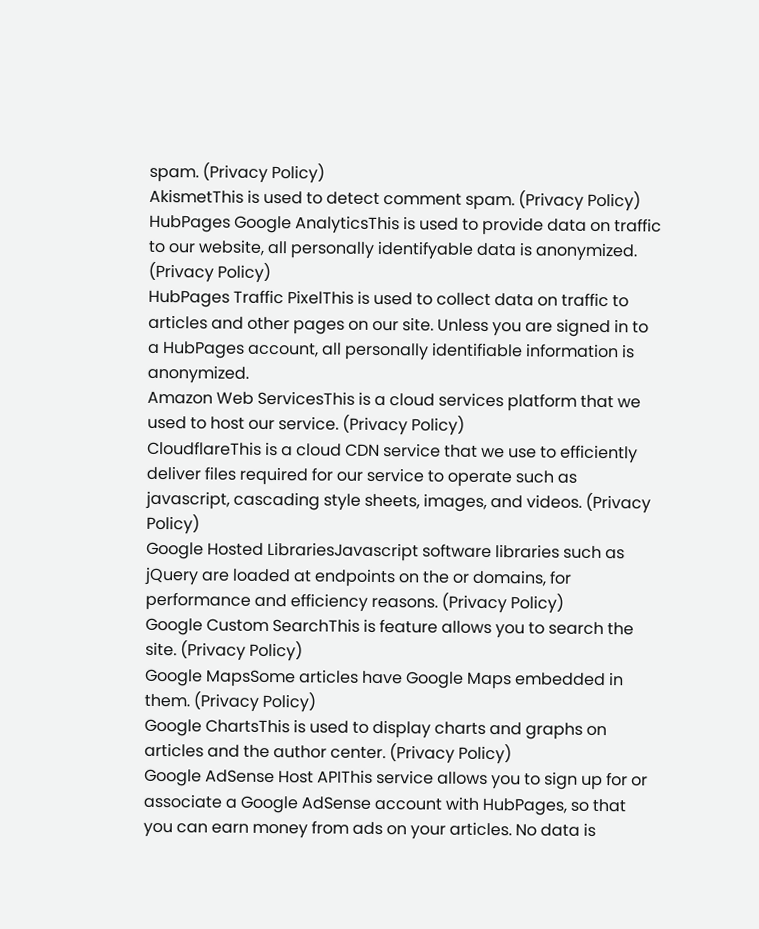spam. (Privacy Policy)
AkismetThis is used to detect comment spam. (Privacy Policy)
HubPages Google AnalyticsThis is used to provide data on traffic to our website, all personally identifyable data is anonymized. (Privacy Policy)
HubPages Traffic PixelThis is used to collect data on traffic to articles and other pages on our site. Unless you are signed in to a HubPages account, all personally identifiable information is anonymized.
Amazon Web ServicesThis is a cloud services platform that we used to host our service. (Privacy Policy)
CloudflareThis is a cloud CDN service that we use to efficiently deliver files required for our service to operate such as javascript, cascading style sheets, images, and videos. (Privacy Policy)
Google Hosted LibrariesJavascript software libraries such as jQuery are loaded at endpoints on the or domains, for performance and efficiency reasons. (Privacy Policy)
Google Custom SearchThis is feature allows you to search the site. (Privacy Policy)
Google MapsSome articles have Google Maps embedded in them. (Privacy Policy)
Google ChartsThis is used to display charts and graphs on articles and the author center. (Privacy Policy)
Google AdSense Host APIThis service allows you to sign up for or associate a Google AdSense account with HubPages, so that you can earn money from ads on your articles. No data is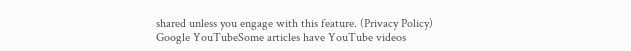shared unless you engage with this feature. (Privacy Policy)
Google YouTubeSome articles have YouTube videos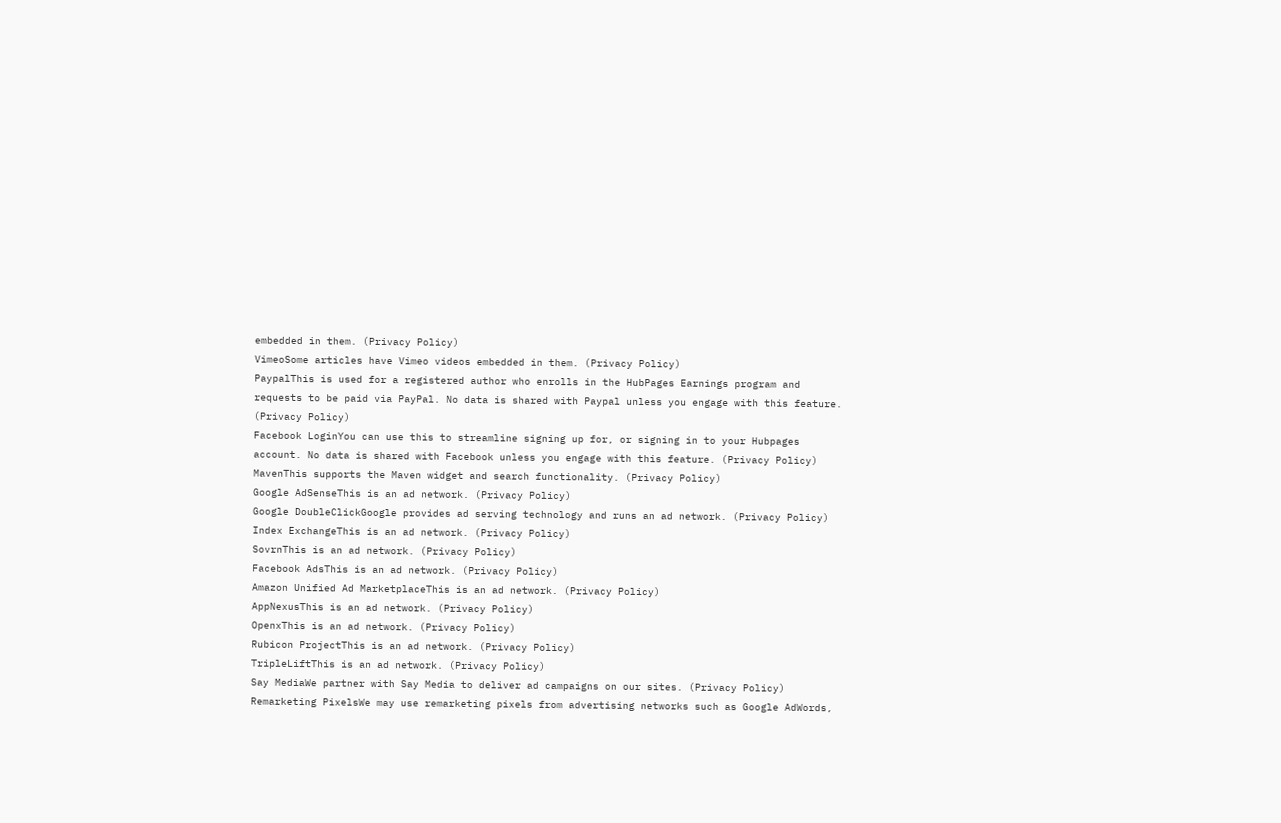embedded in them. (Privacy Policy)
VimeoSome articles have Vimeo videos embedded in them. (Privacy Policy)
PaypalThis is used for a registered author who enrolls in the HubPages Earnings program and requests to be paid via PayPal. No data is shared with Paypal unless you engage with this feature. (Privacy Policy)
Facebook LoginYou can use this to streamline signing up for, or signing in to your Hubpages account. No data is shared with Facebook unless you engage with this feature. (Privacy Policy)
MavenThis supports the Maven widget and search functionality. (Privacy Policy)
Google AdSenseThis is an ad network. (Privacy Policy)
Google DoubleClickGoogle provides ad serving technology and runs an ad network. (Privacy Policy)
Index ExchangeThis is an ad network. (Privacy Policy)
SovrnThis is an ad network. (Privacy Policy)
Facebook AdsThis is an ad network. (Privacy Policy)
Amazon Unified Ad MarketplaceThis is an ad network. (Privacy Policy)
AppNexusThis is an ad network. (Privacy Policy)
OpenxThis is an ad network. (Privacy Policy)
Rubicon ProjectThis is an ad network. (Privacy Policy)
TripleLiftThis is an ad network. (Privacy Policy)
Say MediaWe partner with Say Media to deliver ad campaigns on our sites. (Privacy Policy)
Remarketing PixelsWe may use remarketing pixels from advertising networks such as Google AdWords,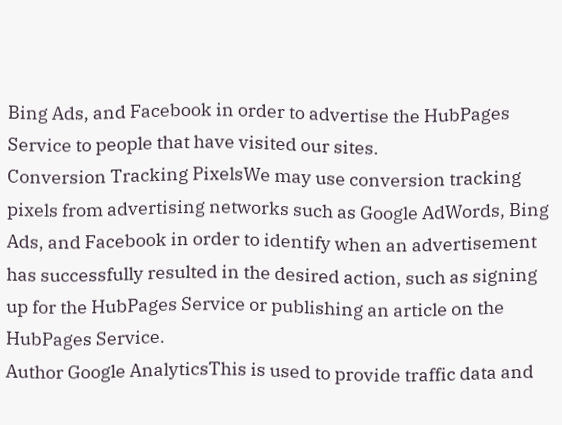Bing Ads, and Facebook in order to advertise the HubPages Service to people that have visited our sites.
Conversion Tracking PixelsWe may use conversion tracking pixels from advertising networks such as Google AdWords, Bing Ads, and Facebook in order to identify when an advertisement has successfully resulted in the desired action, such as signing up for the HubPages Service or publishing an article on the HubPages Service.
Author Google AnalyticsThis is used to provide traffic data and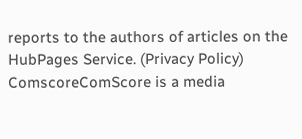reports to the authors of articles on the HubPages Service. (Privacy Policy)
ComscoreComScore is a media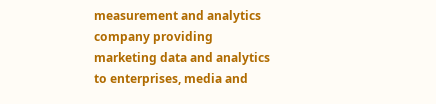measurement and analytics company providing marketing data and analytics to enterprises, media and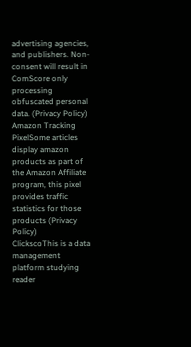advertising agencies, and publishers. Non-consent will result in ComScore only processing obfuscated personal data. (Privacy Policy)
Amazon Tracking PixelSome articles display amazon products as part of the Amazon Affiliate program, this pixel provides traffic statistics for those products (Privacy Policy)
ClickscoThis is a data management platform studying reader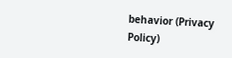behavior (Privacy Policy)